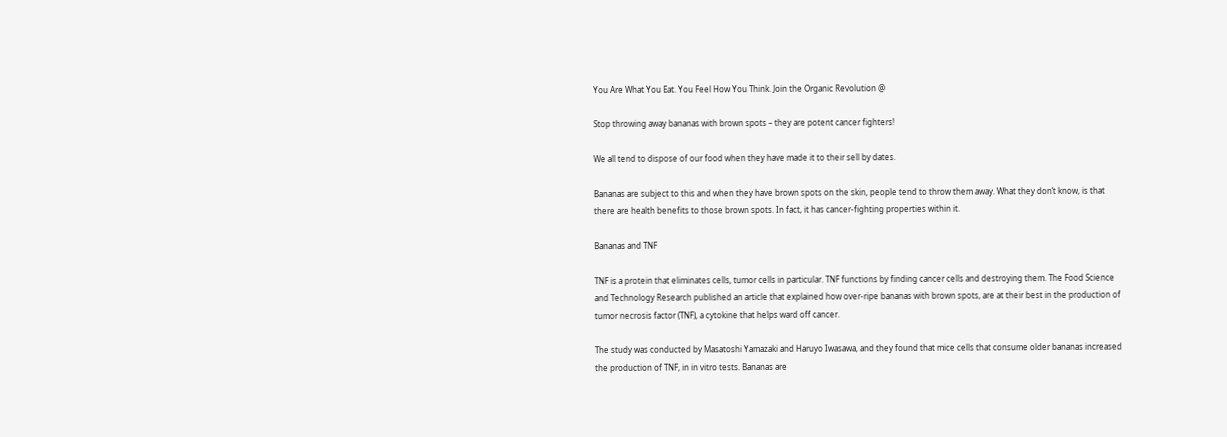You Are What You Eat. You Feel How You Think. Join the Organic Revolution @

Stop throwing away bananas with brown spots – they are potent cancer fighters!

We all tend to dispose of our food when they have made it to their sell by dates.

Bananas are subject to this and when they have brown spots on the skin, people tend to throw them away. What they don’t know, is that there are health benefits to those brown spots. In fact, it has cancer-fighting properties within it.

Bananas and TNF

TNF is a protein that eliminates cells, tumor cells in particular. TNF functions by finding cancer cells and destroying them. The Food Science and Technology Research published an article that explained how over-ripe bananas with brown spots, are at their best in the production of tumor necrosis factor (TNF), a cytokine that helps ward off cancer.

The study was conducted by Masatoshi Yamazaki and Haruyo Iwasawa, and they found that mice cells that consume older bananas increased the production of TNF, in in vitro tests. Bananas are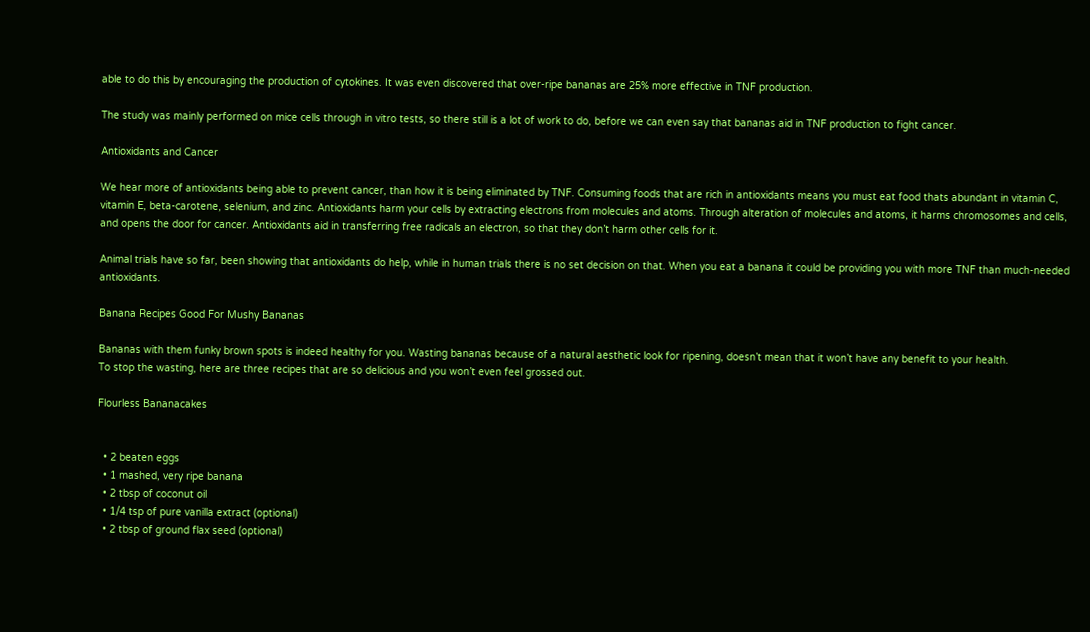able to do this by encouraging the production of cytokines. It was even discovered that over-ripe bananas are 25% more effective in TNF production.

The study was mainly performed on mice cells through in vitro tests, so there still is a lot of work to do, before we can even say that bananas aid in TNF production to fight cancer.

Antioxidants and Cancer

We hear more of antioxidants being able to prevent cancer, than how it is being eliminated by TNF. Consuming foods that are rich in antioxidants means you must eat food thats abundant in vitamin C, vitamin E, beta-carotene, selenium, and zinc. Antioxidants harm your cells by extracting electrons from molecules and atoms. Through alteration of molecules and atoms, it harms chromosomes and cells, and opens the door for cancer. Antioxidants aid in transferring free radicals an electron, so that they don’t harm other cells for it.

Animal trials have so far, been showing that antioxidants do help, while in human trials there is no set decision on that. When you eat a banana it could be providing you with more TNF than much-needed antioxidants.

Banana Recipes Good For Mushy Bananas

Bananas with them funky brown spots is indeed healthy for you. Wasting bananas because of a natural aesthetic look for ripening, doesn’t mean that it won’t have any benefit to your health.
To stop the wasting, here are three recipes that are so delicious and you won’t even feel grossed out.

Flourless Bananacakes


  • 2 beaten eggs
  • 1 mashed, very ripe banana
  • 2 tbsp of coconut oil
  • 1/4 tsp of pure vanilla extract (optional)
  • 2 tbsp of ground flax seed (optional)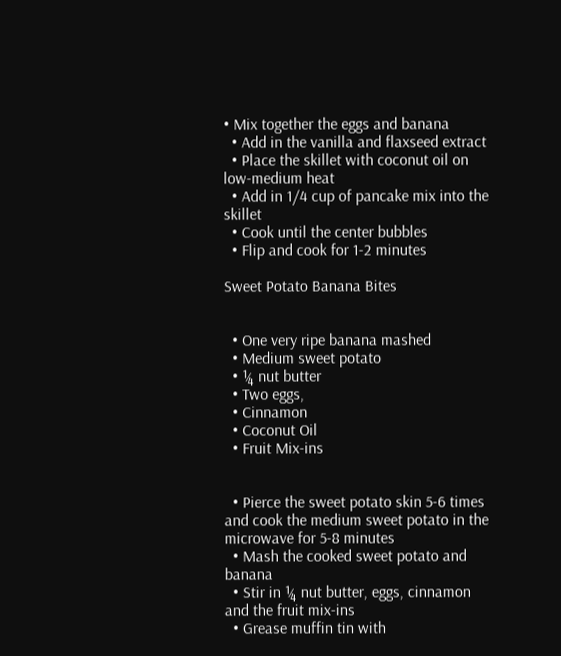• Mix together the eggs and banana
  • Add in the vanilla and flaxseed extract
  • Place the skillet with coconut oil on low-medium heat
  • Add in 1/4 cup of pancake mix into the skillet
  • Cook until the center bubbles
  • Flip and cook for 1-2 minutes

Sweet Potato Banana Bites


  • One very ripe banana mashed
  • Medium sweet potato
  • ¼ nut butter
  • Two eggs,
  • Cinnamon
  • Coconut Oil
  • Fruit Mix-ins


  • Pierce the sweet potato skin 5-6 times and cook the medium sweet potato in the microwave for 5-8 minutes
  • Mash the cooked sweet potato and banana
  • Stir in ¼ nut butter, eggs, cinnamon and the fruit mix-ins
  • Grease muffin tin with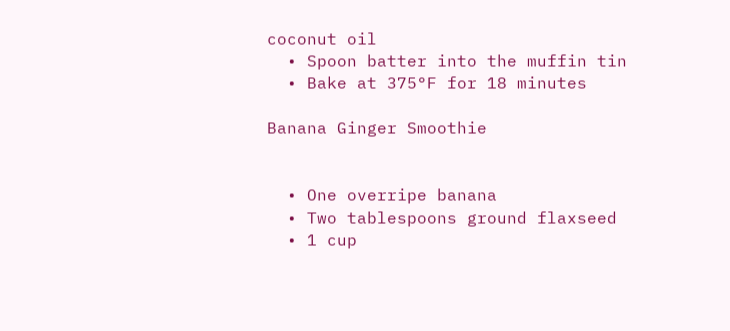coconut oil
  • Spoon batter into the muffin tin
  • Bake at 375°F for 18 minutes

Banana Ginger Smoothie


  • One overripe banana
  • Two tablespoons ground flaxseed
  • 1 cup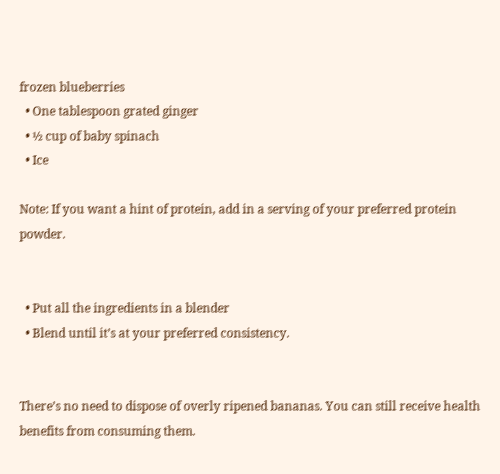frozen blueberries
  • One tablespoon grated ginger
  • ½ cup of baby spinach
  • Ice

Note: If you want a hint of protein, add in a serving of your preferred protein powder.


  • Put all the ingredients in a blender
  • Blend until it’s at your preferred consistency.


There’s no need to dispose of overly ripened bananas. You can still receive health benefits from consuming them.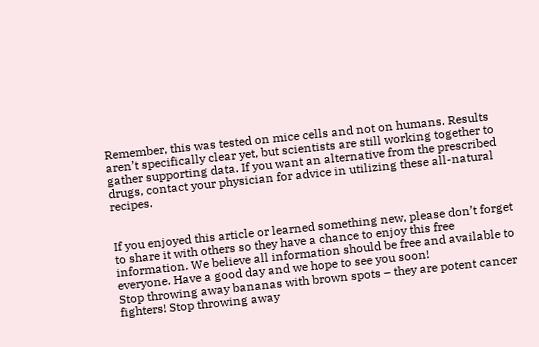Remember, this was tested on mice cells and not on humans. Results aren’t specifically clear yet, but scientists are still working together to gather supporting data. If you want an alternative from the prescribed drugs, contact your physician for advice in utilizing these all-natural recipes.


If you enjoyed this article or learned something new, please don’t forget to share it with others so they have a chance to enjoy this free information. We believe all information should be free and available to everyone. Have a good day and we hope to see you soon!
Stop throwing away bananas with brown spots – they are potent cancer fighters! Stop throwing away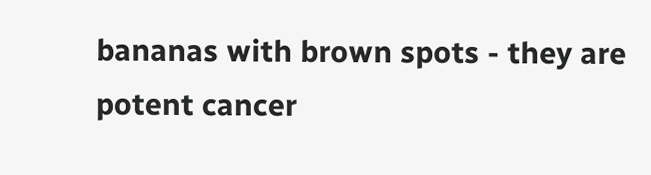bananas with brown spots - they are potent cancer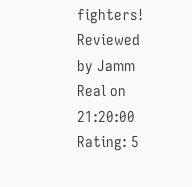fighters! Reviewed by Jamm Real on 21:20:00 Rating: 5